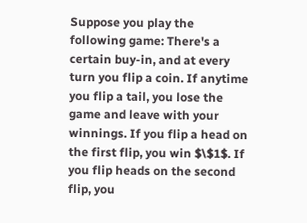Suppose you play the following game: There's a certain buy-in, and at every turn you flip a coin. If anytime you flip a tail, you lose the game and leave with your winnings. If you flip a head on the first flip, you win $\$1$. If you flip heads on the second flip, you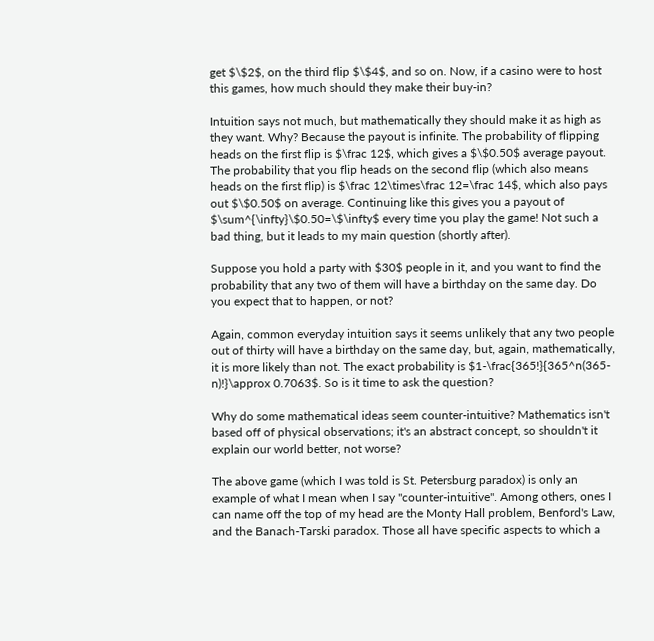get $\$2$, on the third flip $\$4$, and so on. Now, if a casino were to host this games, how much should they make their buy-in?

Intuition says not much, but mathematically they should make it as high as they want. Why? Because the payout is infinite. The probability of flipping heads on the first flip is $\frac 12$, which gives a $\$0.50$ average payout. The probability that you flip heads on the second flip (which also means heads on the first flip) is $\frac 12\times\frac 12=\frac 14$, which also pays out $\$0.50$ on average. Continuing like this gives you a payout of $\sum^{\infty}\$0.50=\$\infty$ every time you play the game! Not such a bad thing, but it leads to my main question (shortly after).

Suppose you hold a party with $30$ people in it, and you want to find the probability that any two of them will have a birthday on the same day. Do you expect that to happen, or not?

Again, common everyday intuition says it seems unlikely that any two people out of thirty will have a birthday on the same day, but, again, mathematically, it is more likely than not. The exact probability is $1-\frac{365!}{365^n(365-n)!}\approx 0.7063$. So is it time to ask the question?

Why do some mathematical ideas seem counter-intuitive? Mathematics isn't based off of physical observations; it's an abstract concept, so shouldn't it explain our world better, not worse?

The above game (which I was told is St. Petersburg paradox) is only an example of what I mean when I say "counter-intuitive". Among others, ones I can name off the top of my head are the Monty Hall problem, Benford's Law, and the Banach-Tarski paradox. Those all have specific aspects to which a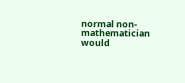normal non-mathematician would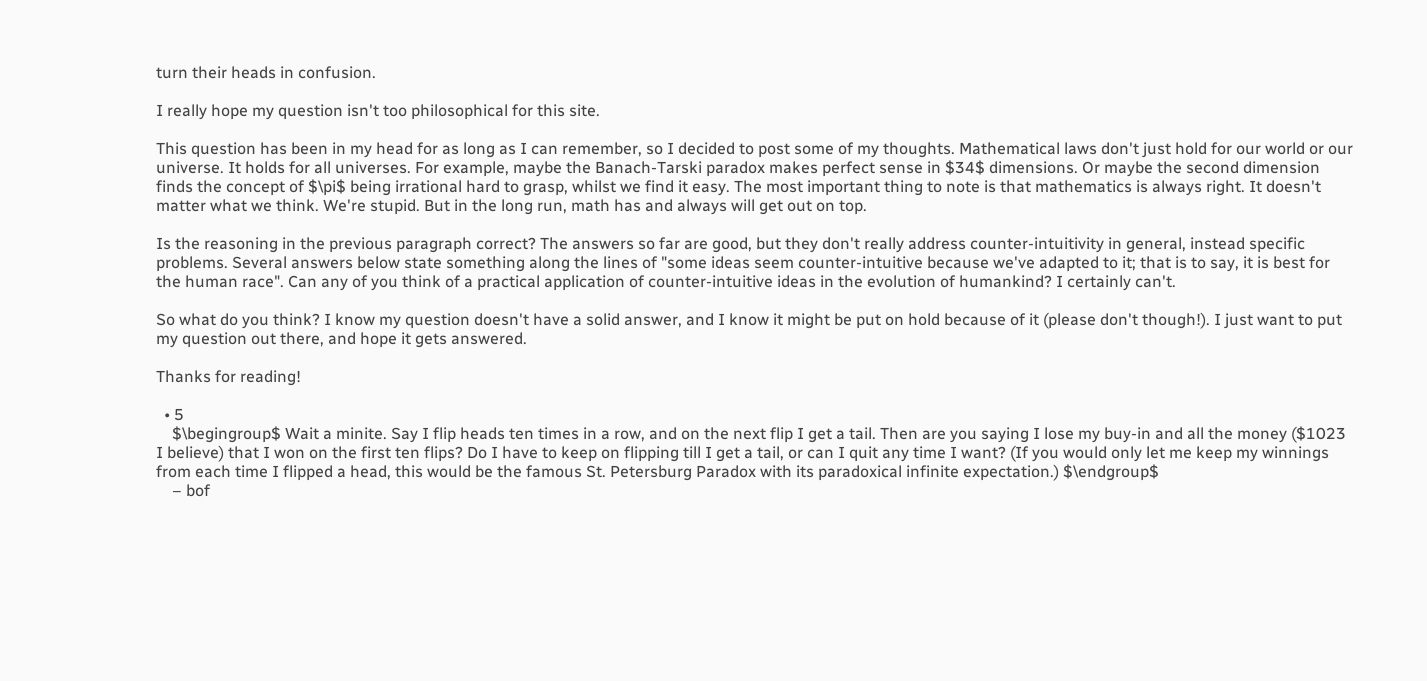turn their heads in confusion.

I really hope my question isn't too philosophical for this site.

This question has been in my head for as long as I can remember, so I decided to post some of my thoughts. Mathematical laws don't just hold for our world or our universe. It holds for all universes. For example, maybe the Banach-Tarski paradox makes perfect sense in $34$ dimensions. Or maybe the second dimension finds the concept of $\pi$ being irrational hard to grasp, whilst we find it easy. The most important thing to note is that mathematics is always right. It doesn't matter what we think. We're stupid. But in the long run, math has and always will get out on top.

Is the reasoning in the previous paragraph correct? The answers so far are good, but they don't really address counter-intuitivity in general, instead specific problems. Several answers below state something along the lines of "some ideas seem counter-intuitive because we've adapted to it; that is to say, it is best for the human race". Can any of you think of a practical application of counter-intuitive ideas in the evolution of humankind? I certainly can't.

So what do you think? I know my question doesn't have a solid answer, and I know it might be put on hold because of it (please don't though!). I just want to put my question out there, and hope it gets answered.

Thanks for reading!

  • 5
    $\begingroup$ Wait a minite. Say I flip heads ten times in a row, and on the next flip I get a tail. Then are you saying I lose my buy-in and all the money ($1023 I believe) that I won on the first ten flips? Do I have to keep on flipping till I get a tail, or can I quit any time I want? (If you would only let me keep my winnings from each time I flipped a head, this would be the famous St. Petersburg Paradox with its paradoxical infinite expectation.) $\endgroup$
    – bof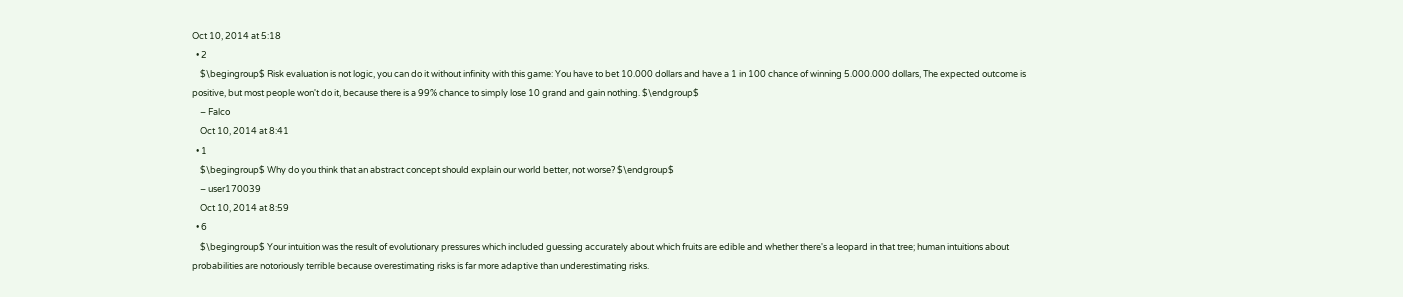Oct 10, 2014 at 5:18
  • 2
    $\begingroup$ Risk evaluation is not logic, you can do it without infinity with this game: You have to bet 10.000 dollars and have a 1 in 100 chance of winning 5.000.000 dollars, The expected outcome is positive, but most people won't do it, because there is a 99% chance to simply lose 10 grand and gain nothing. $\endgroup$
    – Falco
    Oct 10, 2014 at 8:41
  • 1
    $\begingroup$ Why do you think that an abstract concept should explain our world better, not worse? $\endgroup$
    – user170039
    Oct 10, 2014 at 8:59
  • 6
    $\begingroup$ Your intuition was the result of evolutionary pressures which included guessing accurately about which fruits are edible and whether there's a leopard in that tree; human intuitions about probabilities are notoriously terrible because overestimating risks is far more adaptive than underestimating risks.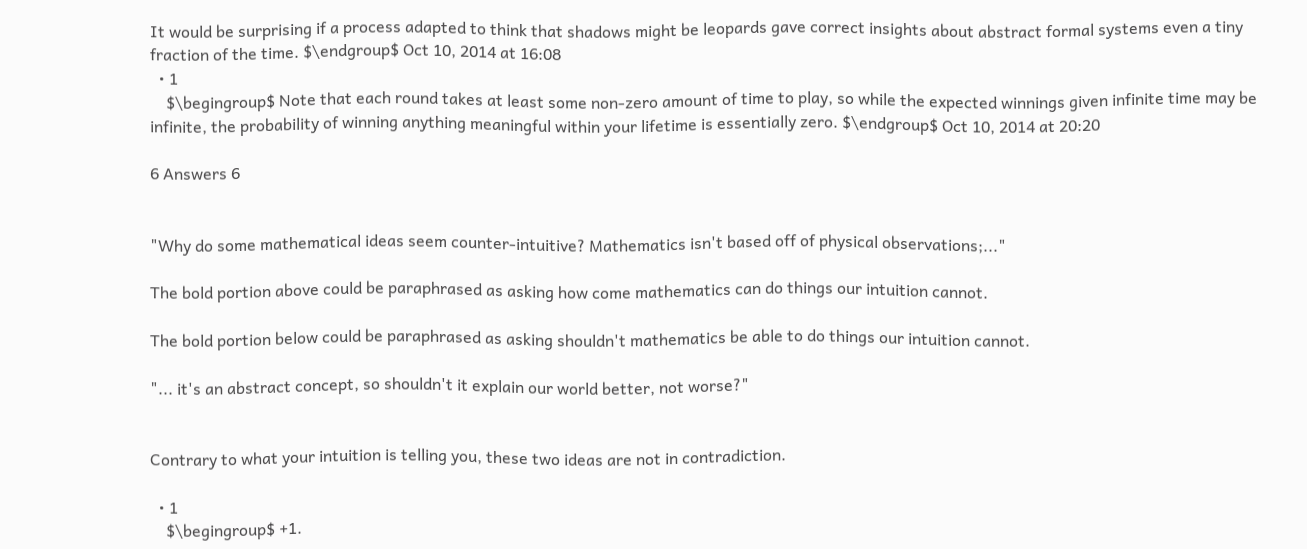It would be surprising if a process adapted to think that shadows might be leopards gave correct insights about abstract formal systems even a tiny fraction of the time. $\endgroup$ Oct 10, 2014 at 16:08
  • 1
    $\begingroup$ Note that each round takes at least some non-zero amount of time to play, so while the expected winnings given infinite time may be infinite, the probability of winning anything meaningful within your lifetime is essentially zero. $\endgroup$ Oct 10, 2014 at 20:20

6 Answers 6


"Why do some mathematical ideas seem counter-intuitive? Mathematics isn't based off of physical observations;..."

The bold portion above could be paraphrased as asking how come mathematics can do things our intuition cannot.

The bold portion below could be paraphrased as asking shouldn't mathematics be able to do things our intuition cannot.

"... it's an abstract concept, so shouldn't it explain our world better, not worse?"


Contrary to what your intuition is telling you, these two ideas are not in contradiction.

  • 1
    $\begingroup$ +1.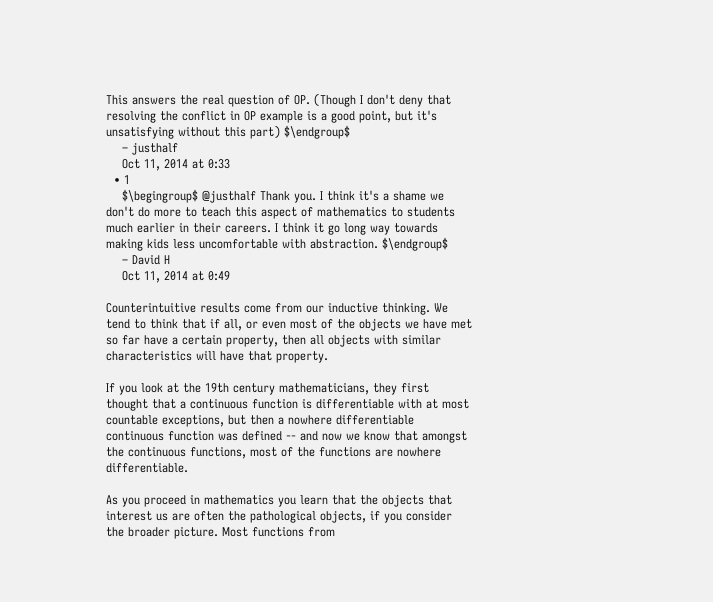This answers the real question of OP. (Though I don't deny that resolving the conflict in OP example is a good point, but it's unsatisfying without this part) $\endgroup$
    – justhalf
    Oct 11, 2014 at 0:33
  • 1
    $\begingroup$ @justhalf Thank you. I think it's a shame we don't do more to teach this aspect of mathematics to students much earlier in their careers. I think it go long way towards making kids less uncomfortable with abstraction. $\endgroup$
    – David H
    Oct 11, 2014 at 0:49

Counterintuitive results come from our inductive thinking. We tend to think that if all, or even most of the objects we have met so far have a certain property, then all objects with similar characteristics will have that property.

If you look at the 19th century mathematicians, they first thought that a continuous function is differentiable with at most countable exceptions, but then a nowhere differentiable continuous function was defined -- and now we know that amongst the continuous functions, most of the functions are nowhere differentiable.

As you proceed in mathematics you learn that the objects that interest us are often the pathological objects, if you consider the broader picture. Most functions from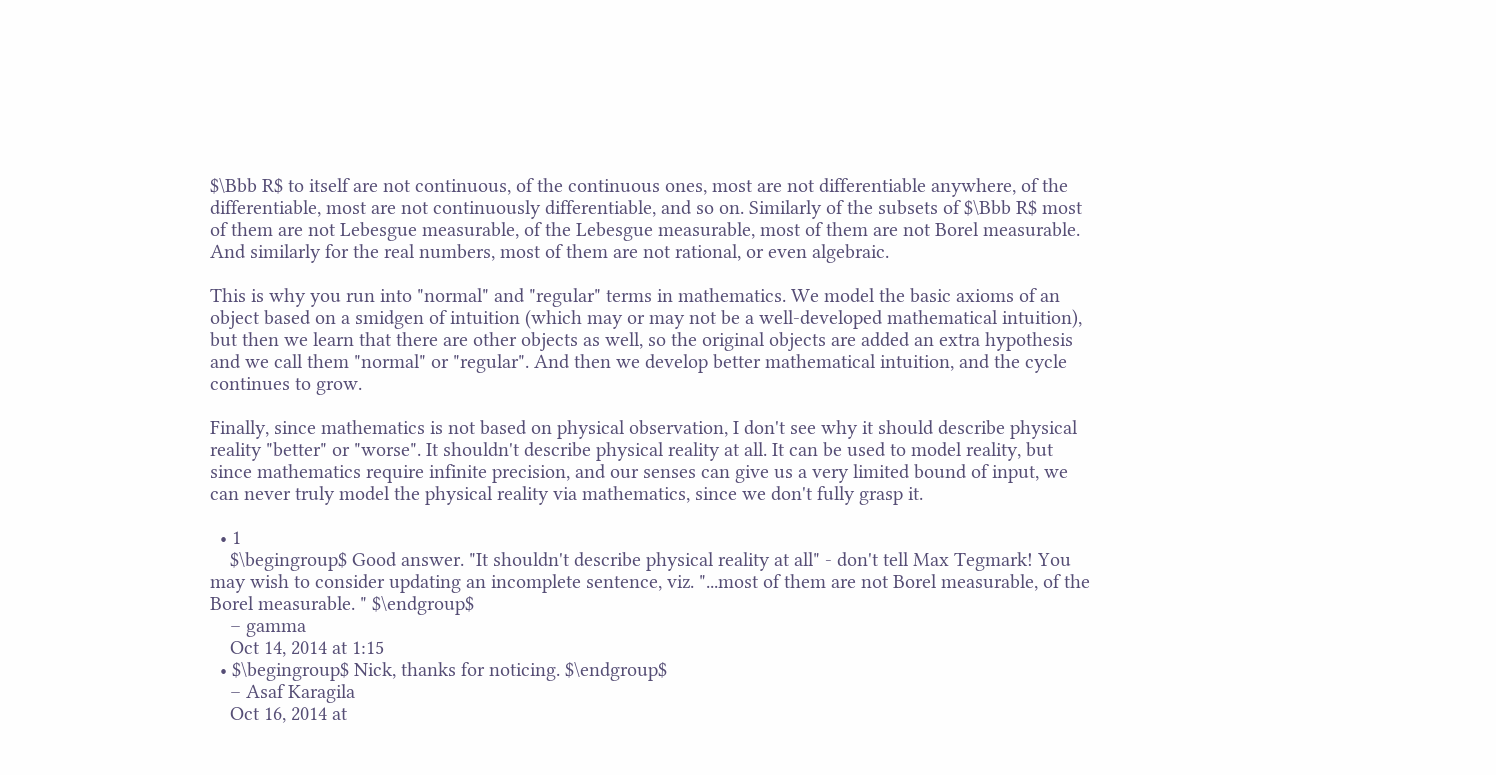$\Bbb R$ to itself are not continuous, of the continuous ones, most are not differentiable anywhere, of the differentiable, most are not continuously differentiable, and so on. Similarly of the subsets of $\Bbb R$ most of them are not Lebesgue measurable, of the Lebesgue measurable, most of them are not Borel measurable. And similarly for the real numbers, most of them are not rational, or even algebraic.

This is why you run into "normal" and "regular" terms in mathematics. We model the basic axioms of an object based on a smidgen of intuition (which may or may not be a well-developed mathematical intuition), but then we learn that there are other objects as well, so the original objects are added an extra hypothesis and we call them "normal" or "regular". And then we develop better mathematical intuition, and the cycle continues to grow.

Finally, since mathematics is not based on physical observation, I don't see why it should describe physical reality "better" or "worse". It shouldn't describe physical reality at all. It can be used to model reality, but since mathematics require infinite precision, and our senses can give us a very limited bound of input, we can never truly model the physical reality via mathematics, since we don't fully grasp it.

  • 1
    $\begingroup$ Good answer. "It shouldn't describe physical reality at all" - don't tell Max Tegmark! You may wish to consider updating an incomplete sentence, viz. "...most of them are not Borel measurable, of the Borel measurable. " $\endgroup$
    – gamma
    Oct 14, 2014 at 1:15
  • $\begingroup$ Nick, thanks for noticing. $\endgroup$
    – Asaf Karagila
    Oct 16, 2014 at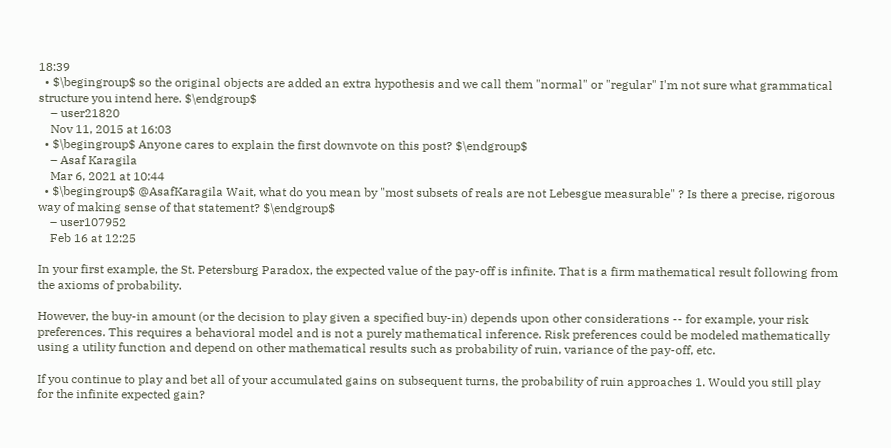18:39
  • $\begingroup$ so the original objects are added an extra hypothesis and we call them "normal" or "regular" I'm not sure what grammatical structure you intend here. $\endgroup$
    – user21820
    Nov 11, 2015 at 16:03
  • $\begingroup$ Anyone cares to explain the first downvote on this post? $\endgroup$
    – Asaf Karagila
    Mar 6, 2021 at 10:44
  • $\begingroup$ @AsafKaragila Wait, what do you mean by "most subsets of reals are not Lebesgue measurable" ? Is there a precise, rigorous way of making sense of that statement? $\endgroup$
    – user107952
    Feb 16 at 12:25

In your first example, the St. Petersburg Paradox, the expected value of the pay-off is infinite. That is a firm mathematical result following from the axioms of probability.

However, the buy-in amount (or the decision to play given a specified buy-in) depends upon other considerations -- for example, your risk preferences. This requires a behavioral model and is not a purely mathematical inference. Risk preferences could be modeled mathematically using a utility function and depend on other mathematical results such as probability of ruin, variance of the pay-off, etc.

If you continue to play and bet all of your accumulated gains on subsequent turns, the probability of ruin approaches 1. Would you still play for the infinite expected gain?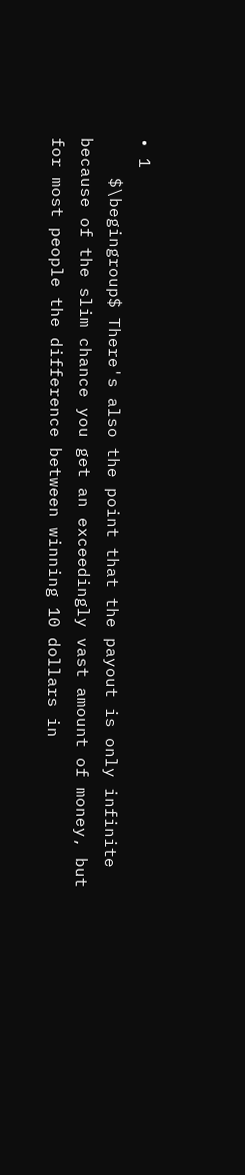• 1
    $\begingroup$ There's also the point that the payout is only infinite because of the slim chance you get an exceedingly vast amount of money, but for most people the difference between winning 10 dollars in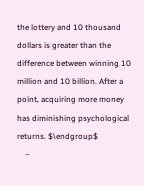the lottery and 10 thousand dollars is greater than the difference between winning 10 million and 10 billion. After a point, acquiring more money has diminishing psychological returns. $\endgroup$
    –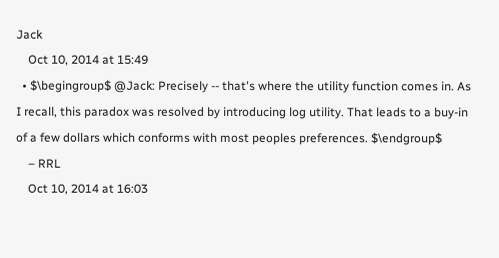Jack
    Oct 10, 2014 at 15:49
  • $\begingroup$ @Jack: Precisely -- that's where the utility function comes in. As I recall, this paradox was resolved by introducing log utility. That leads to a buy-in of a few dollars which conforms with most peoples preferences. $\endgroup$
    – RRL
    Oct 10, 2014 at 16:03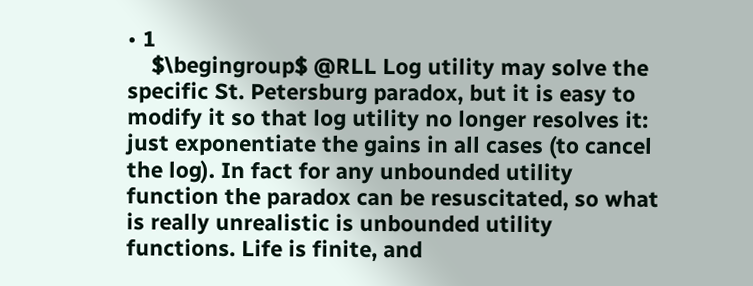• 1
    $\begingroup$ @RLL Log utility may solve the specific St. Petersburg paradox, but it is easy to modify it so that log utility no longer resolves it: just exponentiate the gains in all cases (to cancel the log). In fact for any unbounded utility function the paradox can be resuscitated, so what is really unrealistic is unbounded utility functions. Life is finite, and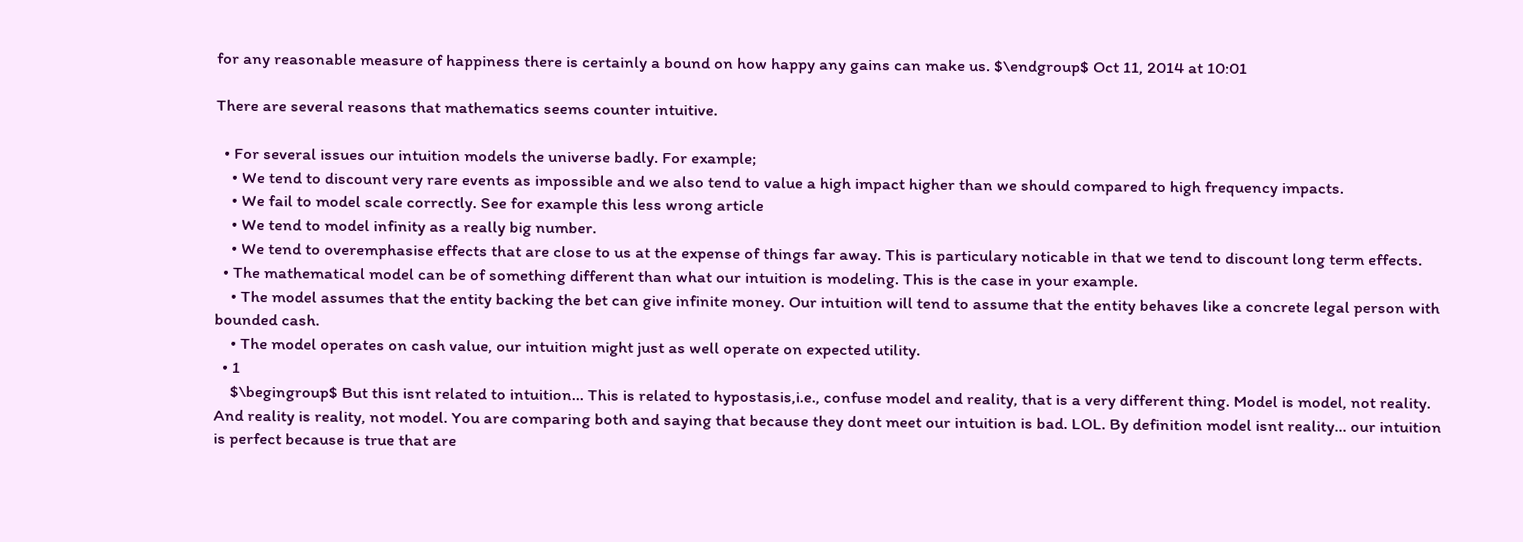for any reasonable measure of happiness there is certainly a bound on how happy any gains can make us. $\endgroup$ Oct 11, 2014 at 10:01

There are several reasons that mathematics seems counter intuitive.

  • For several issues our intuition models the universe badly. For example;
    • We tend to discount very rare events as impossible and we also tend to value a high impact higher than we should compared to high frequency impacts.
    • We fail to model scale correctly. See for example this less wrong article
    • We tend to model infinity as a really big number.
    • We tend to overemphasise effects that are close to us at the expense of things far away. This is particulary noticable in that we tend to discount long term effects.
  • The mathematical model can be of something different than what our intuition is modeling. This is the case in your example.
    • The model assumes that the entity backing the bet can give infinite money. Our intuition will tend to assume that the entity behaves like a concrete legal person with bounded cash.
    • The model operates on cash value, our intuition might just as well operate on expected utility.
  • 1
    $\begingroup$ But this isnt related to intuition... This is related to hypostasis,i.e., confuse model and reality, that is a very different thing. Model is model, not reality. And reality is reality, not model. You are comparing both and saying that because they dont meet our intuition is bad. LOL. By definition model isnt reality... our intuition is perfect because is true that are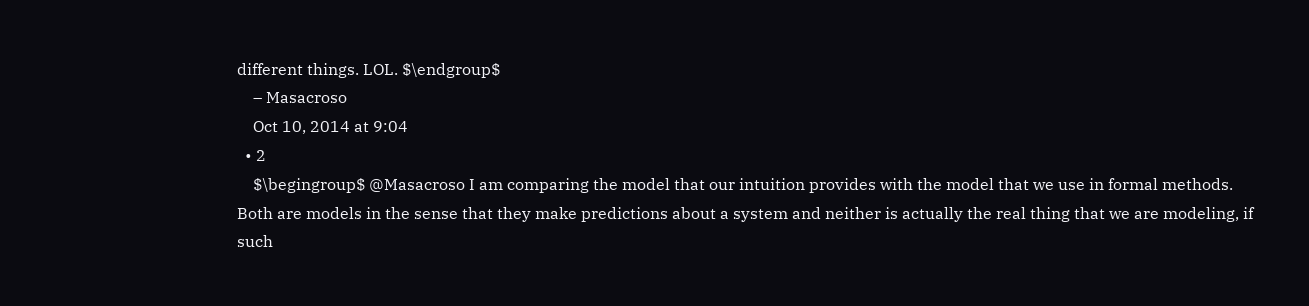different things. LOL. $\endgroup$
    – Masacroso
    Oct 10, 2014 at 9:04
  • 2
    $\begingroup$ @Masacroso I am comparing the model that our intuition provides with the model that we use in formal methods. Both are models in the sense that they make predictions about a system and neither is actually the real thing that we are modeling, if such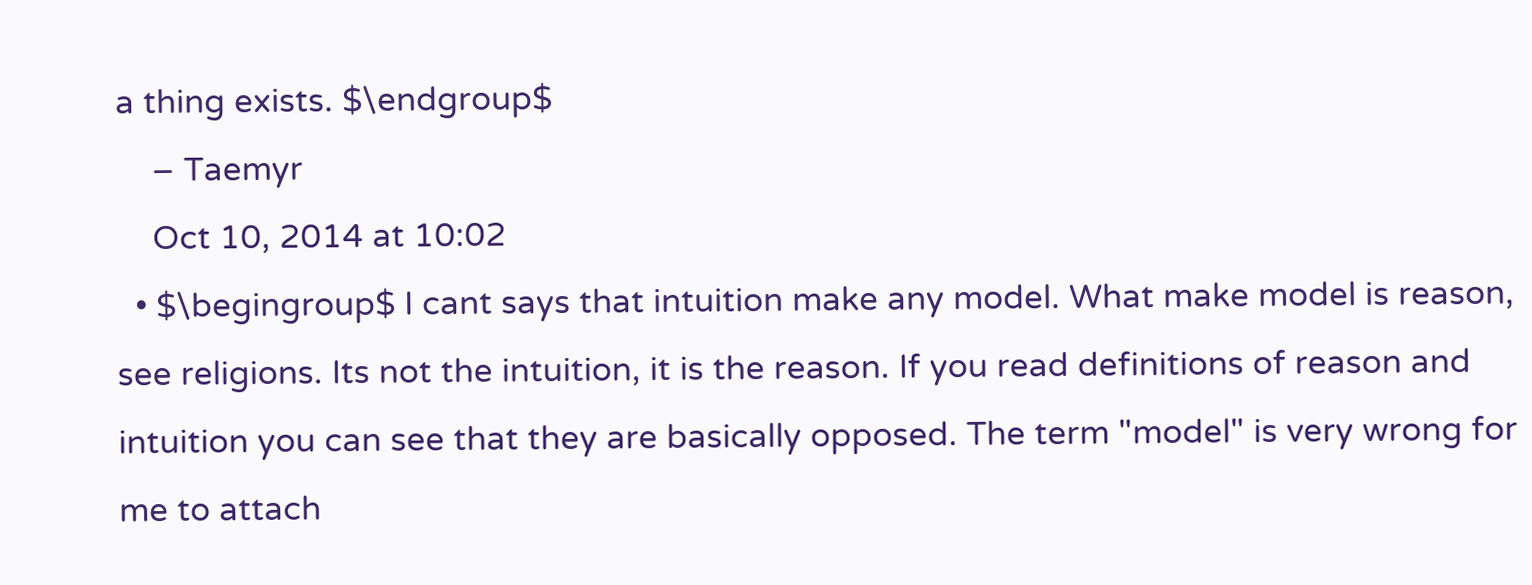a thing exists. $\endgroup$
    – Taemyr
    Oct 10, 2014 at 10:02
  • $\begingroup$ I cant says that intuition make any model. What make model is reason, see religions. Its not the intuition, it is the reason. If you read definitions of reason and intuition you can see that they are basically opposed. The term "model" is very wrong for me to attach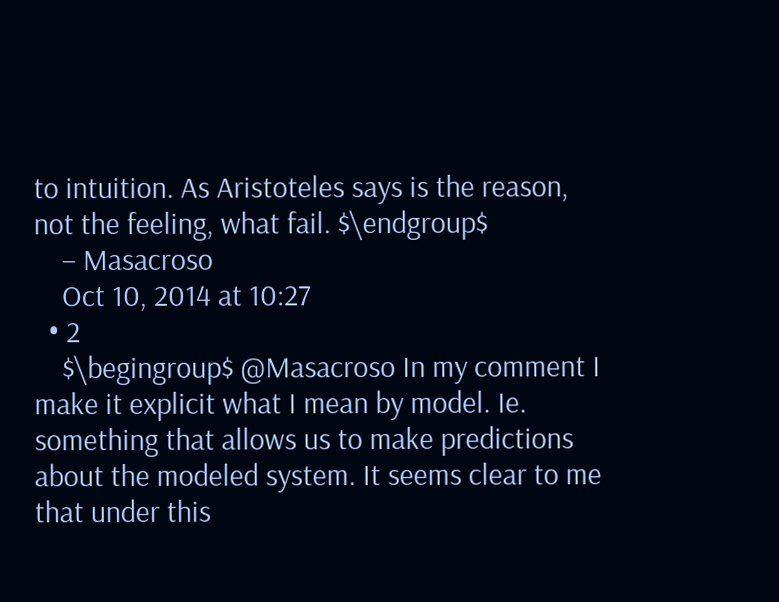to intuition. As Aristoteles says is the reason, not the feeling, what fail. $\endgroup$
    – Masacroso
    Oct 10, 2014 at 10:27
  • 2
    $\begingroup$ @Masacroso In my comment I make it explicit what I mean by model. Ie. something that allows us to make predictions about the modeled system. It seems clear to me that under this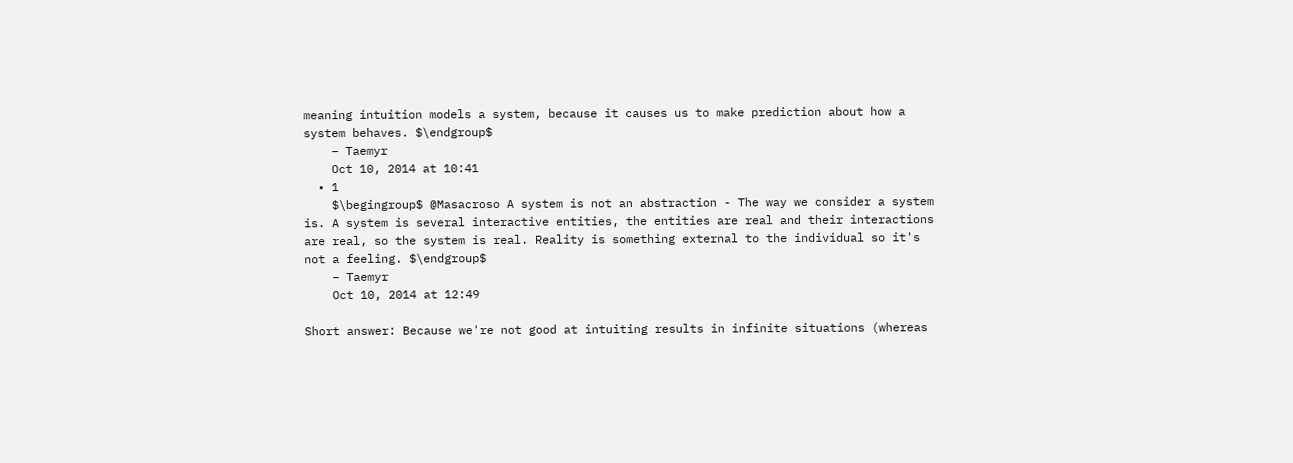meaning intuition models a system, because it causes us to make prediction about how a system behaves. $\endgroup$
    – Taemyr
    Oct 10, 2014 at 10:41
  • 1
    $\begingroup$ @Masacroso A system is not an abstraction - The way we consider a system is. A system is several interactive entities, the entities are real and their interactions are real, so the system is real. Reality is something external to the individual so it's not a feeling. $\endgroup$
    – Taemyr
    Oct 10, 2014 at 12:49

Short answer: Because we're not good at intuiting results in infinite situations (whereas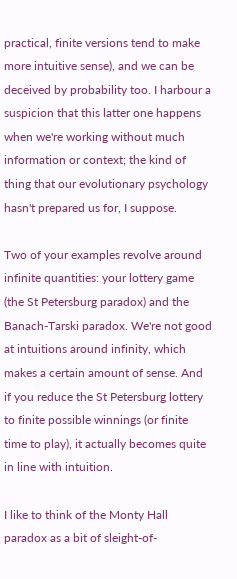practical, finite versions tend to make more intuitive sense), and we can be deceived by probability too. I harbour a suspicion that this latter one happens when we're working without much information or context; the kind of thing that our evolutionary psychology hasn't prepared us for, I suppose.

Two of your examples revolve around infinite quantities: your lottery game (the St Petersburg paradox) and the Banach-Tarski paradox. We're not good at intuitions around infinity, which makes a certain amount of sense. And if you reduce the St Petersburg lottery to finite possible winnings (or finite time to play), it actually becomes quite in line with intuition.

I like to think of the Monty Hall paradox as a bit of sleight-of-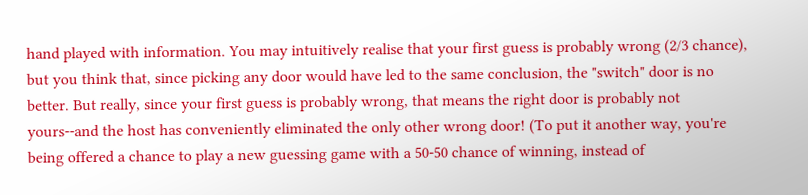hand played with information. You may intuitively realise that your first guess is probably wrong (2/3 chance), but you think that, since picking any door would have led to the same conclusion, the "switch" door is no better. But really, since your first guess is probably wrong, that means the right door is probably not yours--and the host has conveniently eliminated the only other wrong door! (To put it another way, you're being offered a chance to play a new guessing game with a 50-50 chance of winning, instead of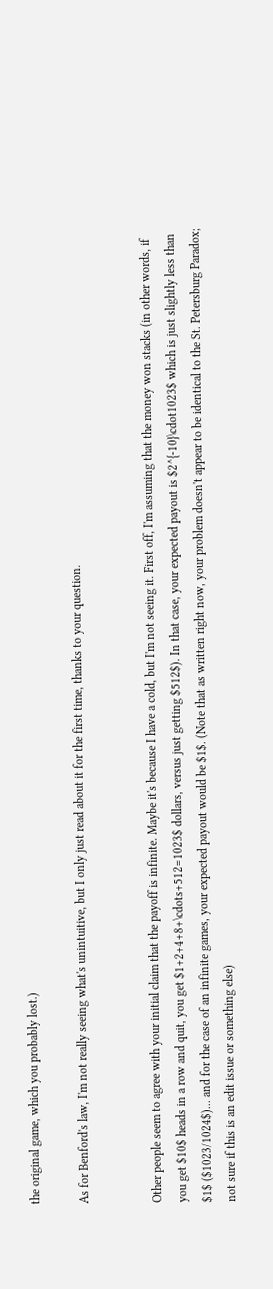the original game, which you probably lost.)

As for Benford's law, I'm not really seeing what's unintuitive, but I only just read about it for the first time, thanks to your question.


Other people seem to agree with your initial claim that the payoff is infinite. Maybe it's because I have a cold, but I'm not seeing it. First off, I'm assuming that the money won stacks (in other words, if you get $10$ heads in a row and quit, you get $1+2+4+8+\cdots+512=1023$ dollars, versus just getting $512$). In that case, your expected payout is $2^{-10}\cdot1023$ which is just slightly less than $1$ ($1023/1024$)... and for the case of an infinite games, your expected payout would be $1$. (Note that as written right now, your problem doesn't appear to be identical to the St. Petersburg Paradox; not sure if this is an edit issue or something else)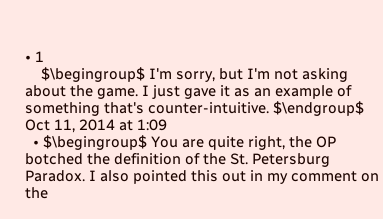• 1
    $\begingroup$ I'm sorry, but I'm not asking about the game. I just gave it as an example of something that's counter-intuitive. $\endgroup$ Oct 11, 2014 at 1:09
  • $\begingroup$ You are quite right, the OP botched the definition of the St. Petersburg Paradox. I also pointed this out in my comment on the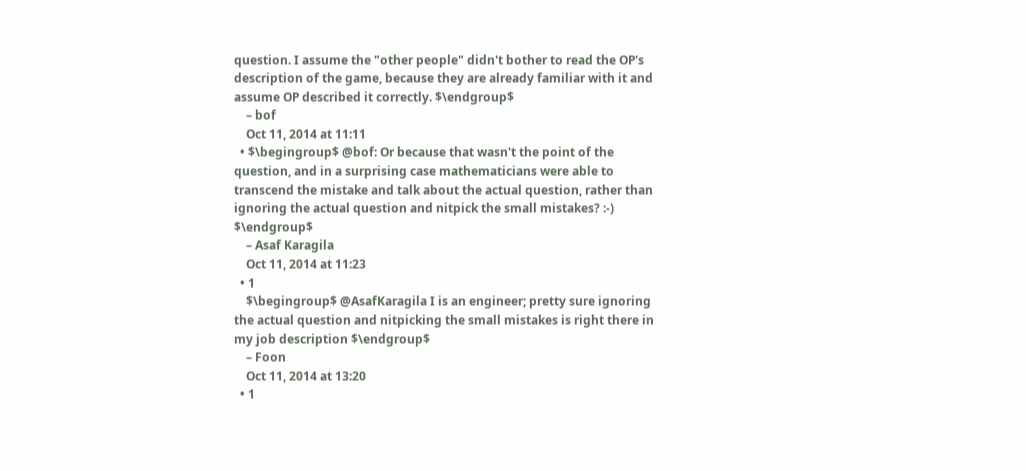question. I assume the "other people" didn't bother to read the OP's description of the game, because they are already familiar with it and assume OP described it correctly. $\endgroup$
    – bof
    Oct 11, 2014 at 11:11
  • $\begingroup$ @bof: Or because that wasn't the point of the question, and in a surprising case mathematicians were able to transcend the mistake and talk about the actual question, rather than ignoring the actual question and nitpick the small mistakes? :-) $\endgroup$
    – Asaf Karagila
    Oct 11, 2014 at 11:23
  • 1
    $\begingroup$ @AsafKaragila I is an engineer; pretty sure ignoring the actual question and nitpicking the small mistakes is right there in my job description $\endgroup$
    – Foon
    Oct 11, 2014 at 13:20
  • 1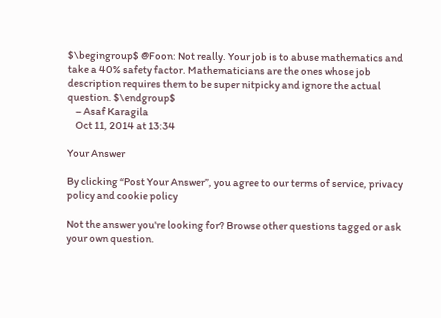$\begingroup$ @Foon: Not really. Your job is to abuse mathematics and take a 40% safety factor. Mathematicians are the ones whose job description requires them to be super nitpicky and ignore the actual question. $\endgroup$
    – Asaf Karagila
    Oct 11, 2014 at 13:34

Your Answer

By clicking “Post Your Answer”, you agree to our terms of service, privacy policy and cookie policy

Not the answer you're looking for? Browse other questions tagged or ask your own question.